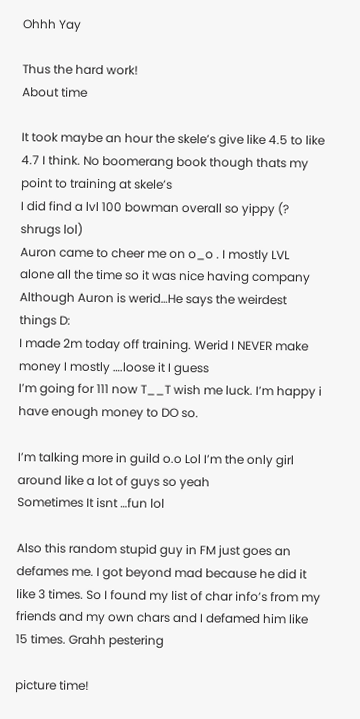Ohhh Yay

Thus the hard work!
About time

It took maybe an hour the skele’s give like 4.5 to like 4.7 I think. No boomerang book though thats my point to training at skele’s
I did find a lvl 100 bowman overall so yippy (? shrugs lol)
Auron came to cheer me on o_o . I mostly LVL alone all the time so it was nice having company
Although Auron is werid…He says the weirdest things D:
I made 2m today off training. Werid I NEVER make money I mostly ….loose it I guess
I’m going for 111 now T__T wish me luck. I’m happy i have enough money to DO so.

I’m talking more in guild o.o Lol I’m the only girl around like a lot of guys so yeah
Sometimes It isnt …fun lol

Also this random stupid guy in FM just goes an defames me. I got beyond mad because he did it like 3 times. So I found my list of char info’s from my friends and my own chars and I defamed him like 15 times. Grahh pestering

picture time!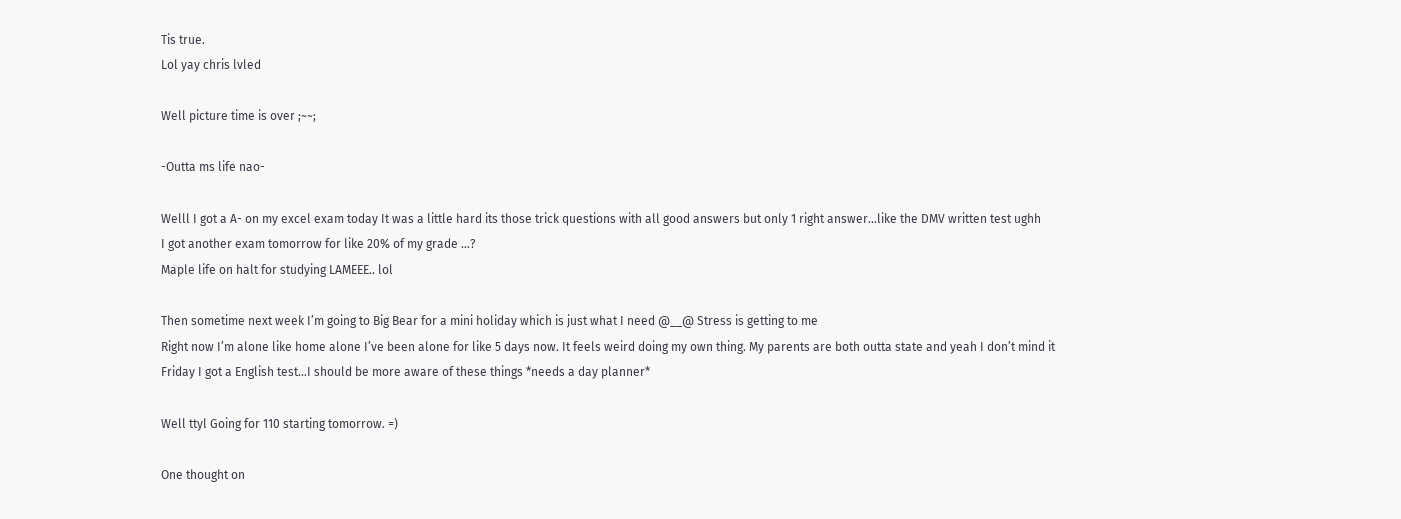Tis true.
Lol yay chris lvled

Well picture time is over ;~~;

-Outta ms life nao-

Welll I got a A- on my excel exam today It was a little hard its those trick questions with all good answers but only 1 right answer…like the DMV written test ughh
I got another exam tomorrow for like 20% of my grade …?
Maple life on halt for studying LAMEEE.. lol

Then sometime next week I’m going to Big Bear for a mini holiday which is just what I need @__@ Stress is getting to me
Right now I’m alone like home alone I’ve been alone for like 5 days now. It feels weird doing my own thing. My parents are both outta state and yeah I don’t mind it
Friday I got a English test…I should be more aware of these things *needs a day planner*

Well ttyl Going for 110 starting tomorrow. =)

One thought on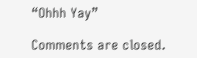“Ohhh Yay”

Comments are closed.